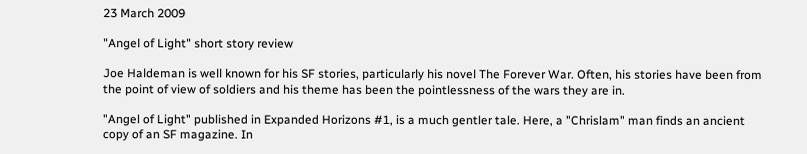23 March 2009

"Angel of Light" short story review

Joe Haldeman is well known for his SF stories, particularly his novel The Forever War. Often, his stories have been from the point of view of soldiers and his theme has been the pointlessness of the wars they are in.

"Angel of Light" published in Expanded Horizons #1, is a much gentler tale. Here, a "Chrislam" man finds an ancient copy of an SF magazine. In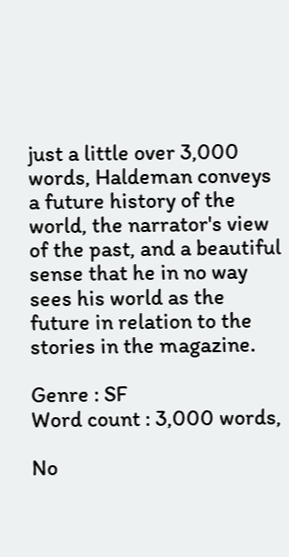just a little over 3,000 words, Haldeman conveys a future history of the world, the narrator's view of the past, and a beautiful sense that he in no way sees his world as the future in relation to the stories in the magazine.

Genre : SF
Word count : 3,000 words,

No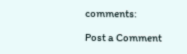comments:

Post a Comment